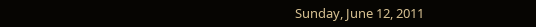Sunday, June 12, 2011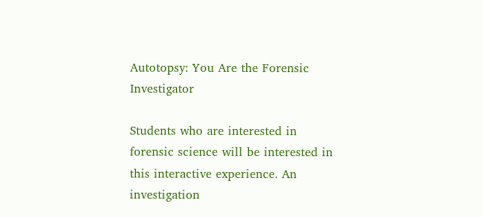Autotopsy: You Are the Forensic Investigator

Students who are interested in forensic science will be interested in this interactive experience. An investigation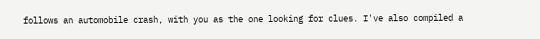follows an automobile crash, with you as the one looking for clues. I've also compiled a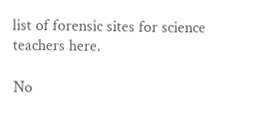list of forensic sites for science teachers here.

No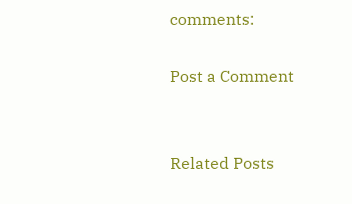comments:

Post a Comment


Related Posts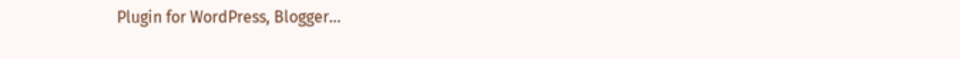Plugin for WordPress, Blogger...